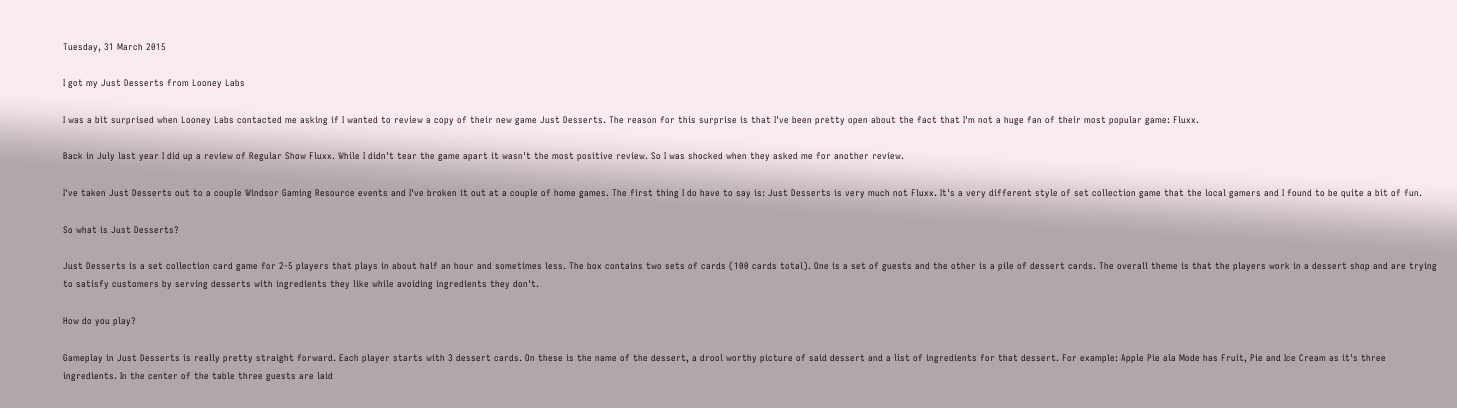Tuesday, 31 March 2015

I got my Just Desserts from Looney Labs

I was a bit surprised when Looney Labs contacted me asking if I wanted to review a copy of their new game Just Desserts. The reason for this surprise is that I've been pretty open about the fact that I'm not a huge fan of their most popular game: Fluxx.

Back in July last year I did up a review of Regular Show Fluxx. While I didn't tear the game apart it wasn't the most positive review. So I was shocked when they asked me for another review.

I've taken Just Desserts out to a couple Windsor Gaming Resource events and I've broken it out at a couple of home games. The first thing I do have to say is: Just Desserts is very much not Fluxx. It's a very different style of set collection game that the local gamers and I found to be quite a bit of fun.

So what is Just Desserts?

Just Desserts is a set collection card game for 2-5 players that plays in about half an hour and sometimes less. The box contains two sets of cards (100 cards total). One is a set of guests and the other is a pile of dessert cards. The overall theme is that the players work in a dessert shop and are trying to satisfy customers by serving desserts with ingredients they like while avoiding ingredients they don't.

How do you play?

Gameplay in Just Desserts is really pretty straight forward. Each player starts with 3 dessert cards. On these is the name of the dessert, a drool worthy picture of said dessert and a list of ingredients for that dessert. For example: Apple Pie ala Mode has Fruit, Pie and Ice Cream as it's three ingredients. In the center of the table three guests are laid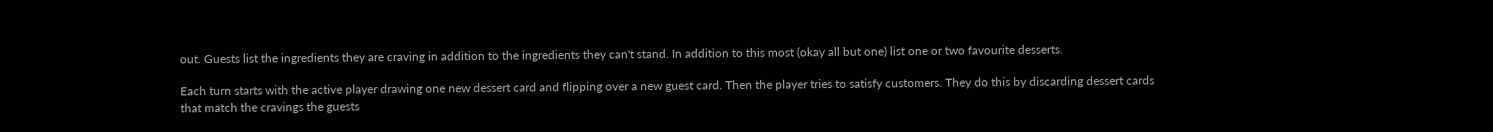out. Guests list the ingredients they are craving in addition to the ingredients they can't stand. In addition to this most (okay all but one) list one or two favourite desserts.

Each turn starts with the active player drawing one new dessert card and flipping over a new guest card. Then the player tries to satisfy customers. They do this by discarding dessert cards that match the cravings the guests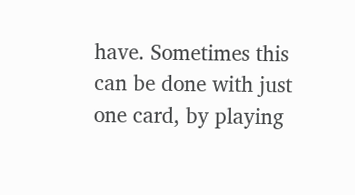have. Sometimes this can be done with just one card, by playing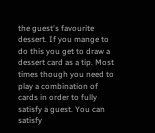the guest's favourite dessert. If you mange to do this you get to draw a dessert card as a tip. Most times though you need to play a combination of cards in order to fully satisfy a guest. You can satisfy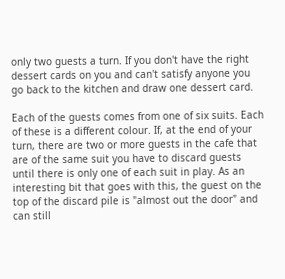only two guests a turn. If you don't have the right dessert cards on you and can't satisfy anyone you go back to the kitchen and draw one dessert card.

Each of the guests comes from one of six suits. Each of these is a different colour. If, at the end of your turn, there are two or more guests in the cafe that are of the same suit you have to discard guests until there is only one of each suit in play. As an interesting bit that goes with this, the guest on the top of the discard pile is "almost out the door" and can still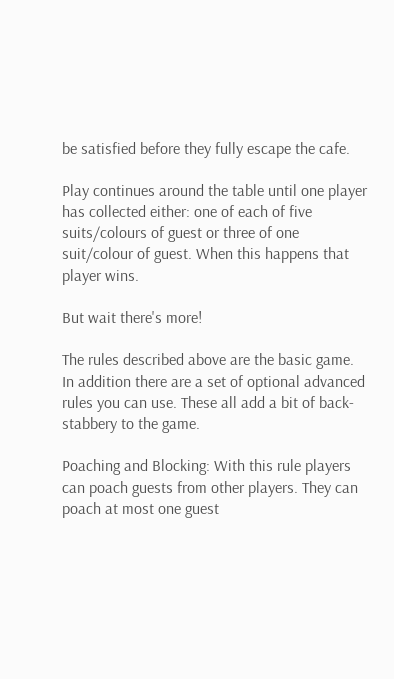be satisfied before they fully escape the cafe.

Play continues around the table until one player has collected either: one of each of five suits/colours of guest or three of one suit/colour of guest. When this happens that player wins.

But wait there's more!

The rules described above are the basic game. In addition there are a set of optional advanced rules you can use. These all add a bit of back-stabbery to the game.

Poaching and Blocking: With this rule players can poach guests from other players. They can poach at most one guest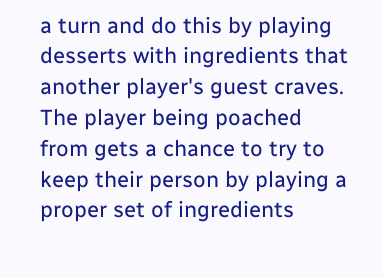a turn and do this by playing desserts with ingredients that another player's guest craves. The player being poached from gets a chance to try to keep their person by playing a proper set of ingredients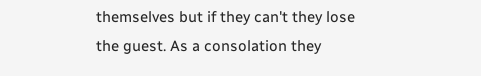themselves but if they can't they lose the guest. As a consolation they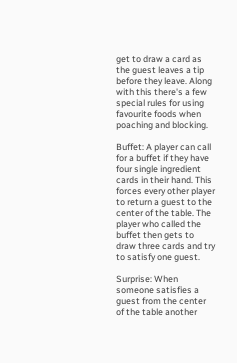get to draw a card as the guest leaves a tip before they leave. Along with this there's a few special rules for using favourite foods when poaching and blocking.

Buffet: A player can call for a buffet if they have four single ingredient cards in their hand. This forces every other player to return a guest to the center of the table. The player who called the buffet then gets to draw three cards and try to satisfy one guest.

Surprise: When someone satisfies a guest from the center of the table another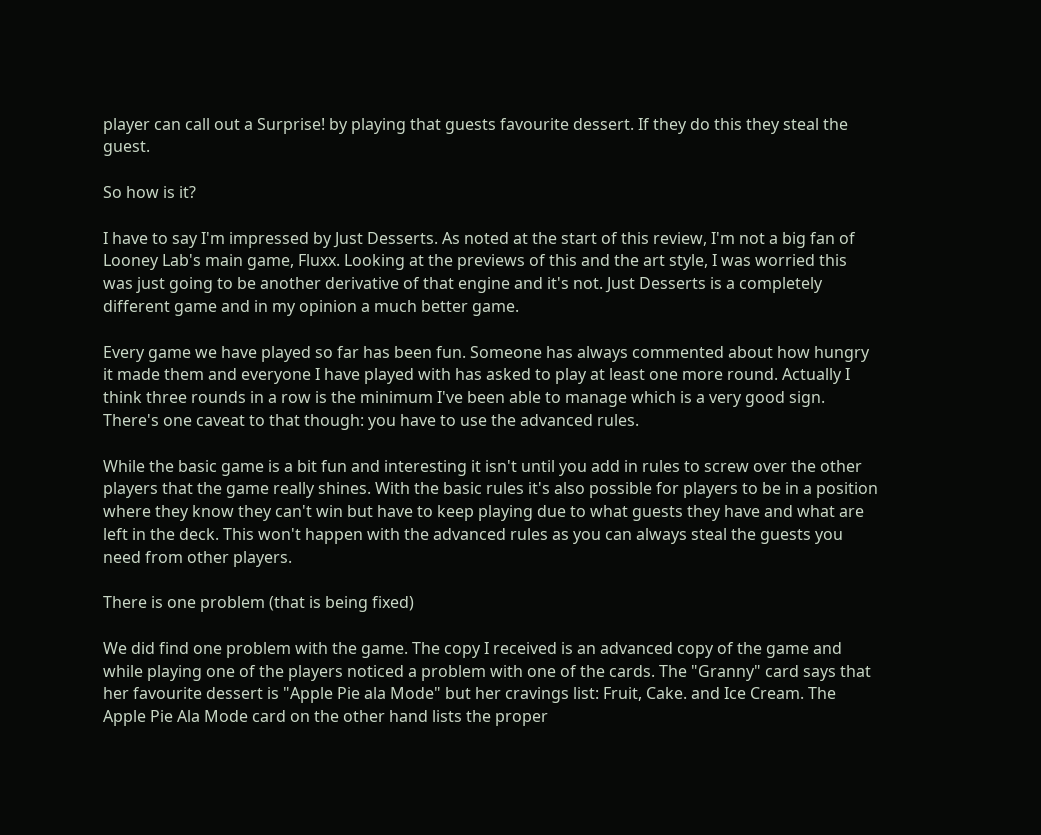player can call out a Surprise! by playing that guests favourite dessert. If they do this they steal the guest.

So how is it?

I have to say I'm impressed by Just Desserts. As noted at the start of this review, I'm not a big fan of Looney Lab's main game, Fluxx. Looking at the previews of this and the art style, I was worried this was just going to be another derivative of that engine and it's not. Just Desserts is a completely different game and in my opinion a much better game.

Every game we have played so far has been fun. Someone has always commented about how hungry it made them and everyone I have played with has asked to play at least one more round. Actually I think three rounds in a row is the minimum I've been able to manage which is a very good sign. There's one caveat to that though: you have to use the advanced rules.

While the basic game is a bit fun and interesting it isn't until you add in rules to screw over the other players that the game really shines. With the basic rules it's also possible for players to be in a position where they know they can't win but have to keep playing due to what guests they have and what are left in the deck. This won't happen with the advanced rules as you can always steal the guests you need from other players.

There is one problem (that is being fixed)

We did find one problem with the game. The copy I received is an advanced copy of the game and while playing one of the players noticed a problem with one of the cards. The "Granny" card says that her favourite dessert is "Apple Pie ala Mode" but her cravings list: Fruit, Cake. and Ice Cream. The Apple Pie Ala Mode card on the other hand lists the proper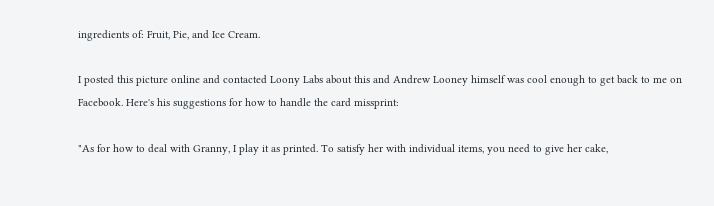ingredients of: Fruit, Pie, and Ice Cream.

I posted this picture online and contacted Loony Labs about this and Andrew Looney himself was cool enough to get back to me on Facebook. Here's his suggestions for how to handle the card missprint:

"As for how to deal with Granny, I play it as printed. To satisfy her with individual items, you need to give her cake,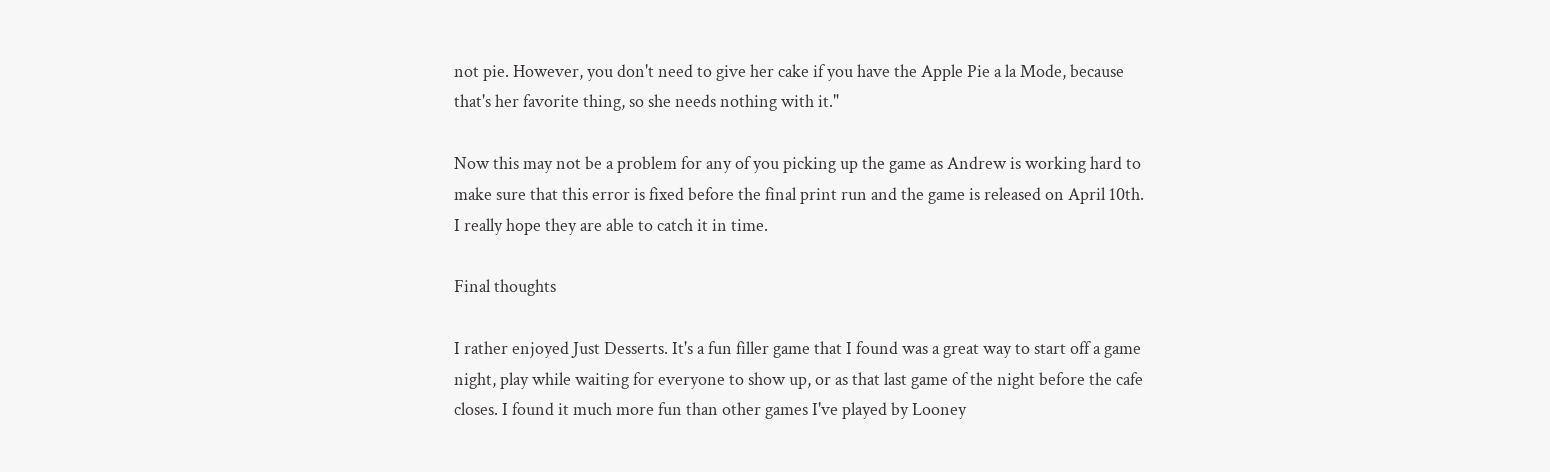not pie. However, you don't need to give her cake if you have the Apple Pie a la Mode, because that's her favorite thing, so she needs nothing with it."

Now this may not be a problem for any of you picking up the game as Andrew is working hard to make sure that this error is fixed before the final print run and the game is released on April 10th. I really hope they are able to catch it in time.

Final thoughts

I rather enjoyed Just Desserts. It's a fun filler game that I found was a great way to start off a game night, play while waiting for everyone to show up, or as that last game of the night before the cafe closes. I found it much more fun than other games I've played by Looney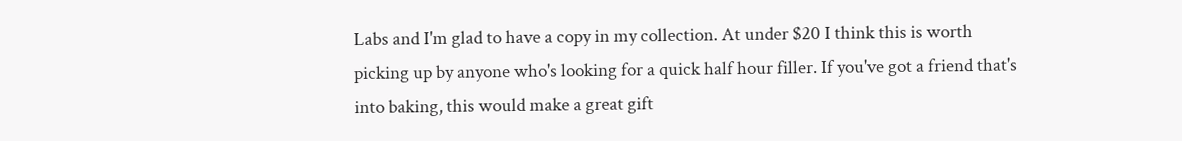Labs and I'm glad to have a copy in my collection. At under $20 I think this is worth picking up by anyone who's looking for a quick half hour filler. If you've got a friend that's into baking, this would make a great gift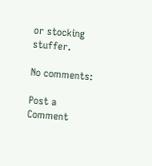or stocking stuffer.

No comments:

Post a Comment